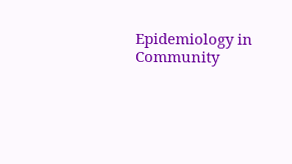Epidemiology in Community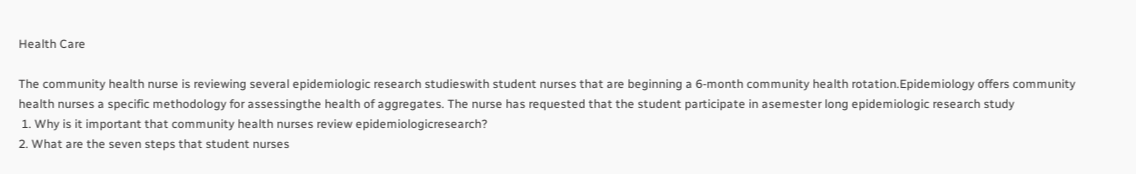Health Care

The community health nurse is reviewing several epidemiologic research studieswith student nurses that are beginning a 6-month community health rotation.Epidemiology offers community health nurses a specific methodology for assessingthe health of aggregates. The nurse has requested that the student participate in asemester long epidemiologic research study
 1. Why is it important that community health nurses review epidemiologicresearch?
2. What are the seven steps that student nurses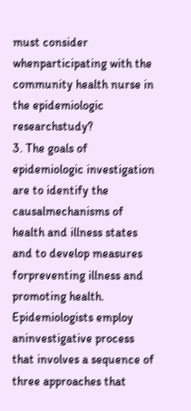must consider whenparticipating with the community health nurse in the epidemiologic researchstudy?
3. The goals of epidemiologic investigation are to identify the causalmechanisms of health and illness states and to develop measures forpreventing illness and promoting health. Epidemiologists employ aninvestigative process that involves a sequence of three approaches that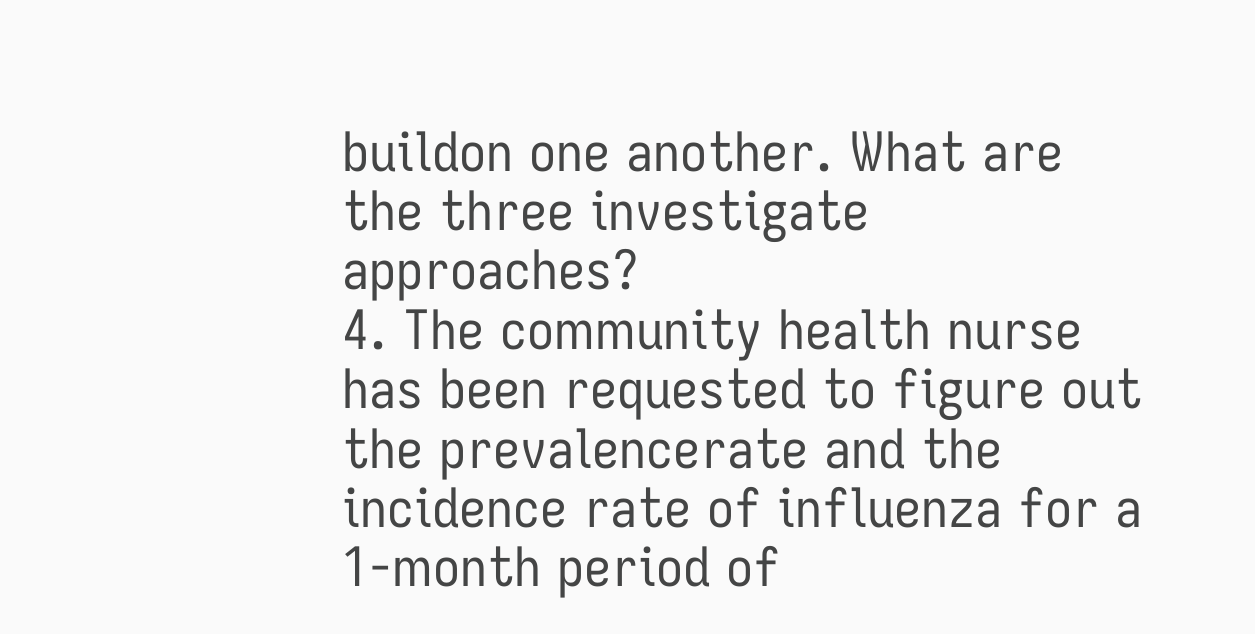buildon one another. What are the three investigate approaches?
4. The community health nurse has been requested to figure out the prevalencerate and the incidence rate of influenza for a 1-month period of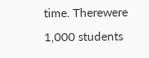time. Therewere 1,000 students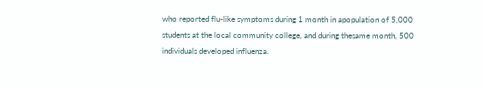who reported flu-like symptoms during 1 month in apopulation of 5,000 students at the local community college, and during thesame month, 500 individuals developed influenza.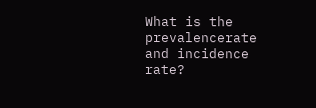What is the prevalencerate and incidence rate?